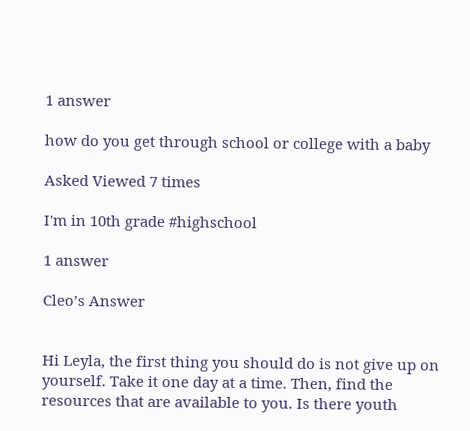1 answer

how do you get through school or college with a baby

Asked Viewed 7 times

I'm in 10th grade #highschool

1 answer

Cleo’s Answer


Hi Leyla, the first thing you should do is not give up on yourself. Take it one day at a time. Then, find the resources that are available to you. Is there youth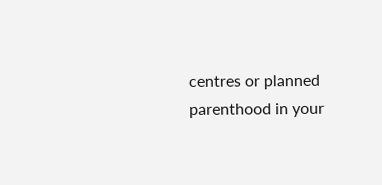centres or planned parenthood in your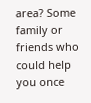area? Some family or friends who could help you once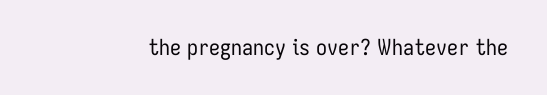the pregnancy is over? Whatever the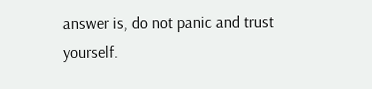answer is, do not panic and trust yourself.